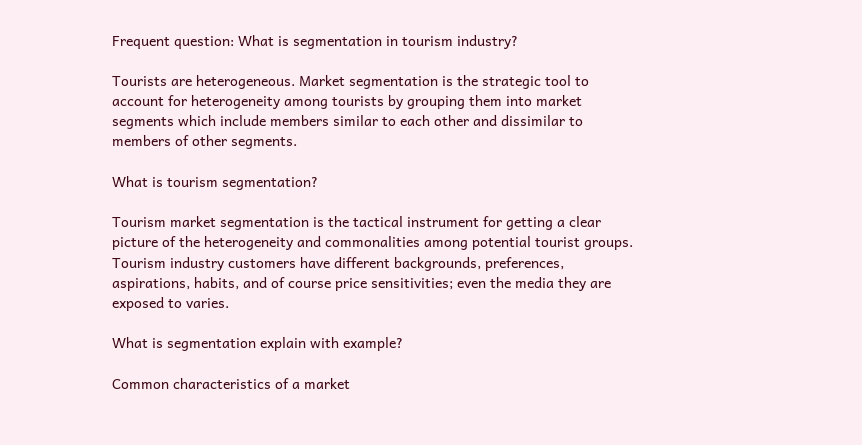Frequent question: What is segmentation in tourism industry?

Tourists are heterogeneous. Market segmentation is the strategic tool to account for heterogeneity among tourists by grouping them into market segments which include members similar to each other and dissimilar to members of other segments.

What is tourism segmentation?

Tourism market segmentation is the tactical instrument for getting a clear picture of the heterogeneity and commonalities among potential tourist groups. Tourism industry customers have different backgrounds, preferences, aspirations, habits, and of course price sensitivities; even the media they are exposed to varies.

What is segmentation explain with example?

Common characteristics of a market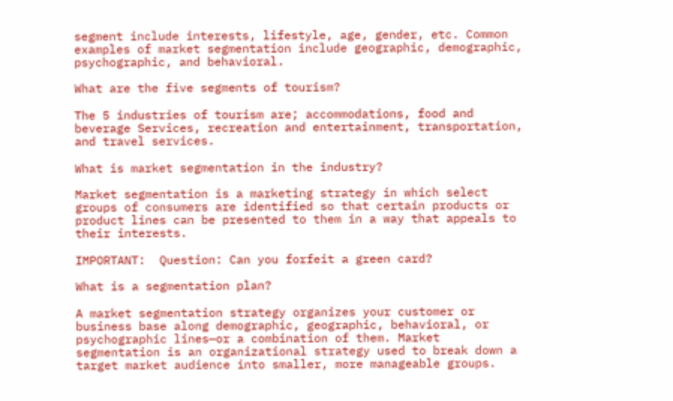segment include interests, lifestyle, age, gender, etc. Common examples of market segmentation include geographic, demographic, psychographic, and behavioral.

What are the five segments of tourism?

The 5 industries of tourism are; accommodations, food and beverage Services, recreation and entertainment, transportation, and travel services.

What is market segmentation in the industry?

Market segmentation is a marketing strategy in which select groups of consumers are identified so that certain products or product lines can be presented to them in a way that appeals to their interests.

IMPORTANT:  Question: Can you forfeit a green card?

What is a segmentation plan?

A market segmentation strategy organizes your customer or business base along demographic, geographic, behavioral, or psychographic lines—or a combination of them. Market segmentation is an organizational strategy used to break down a target market audience into smaller, more manageable groups.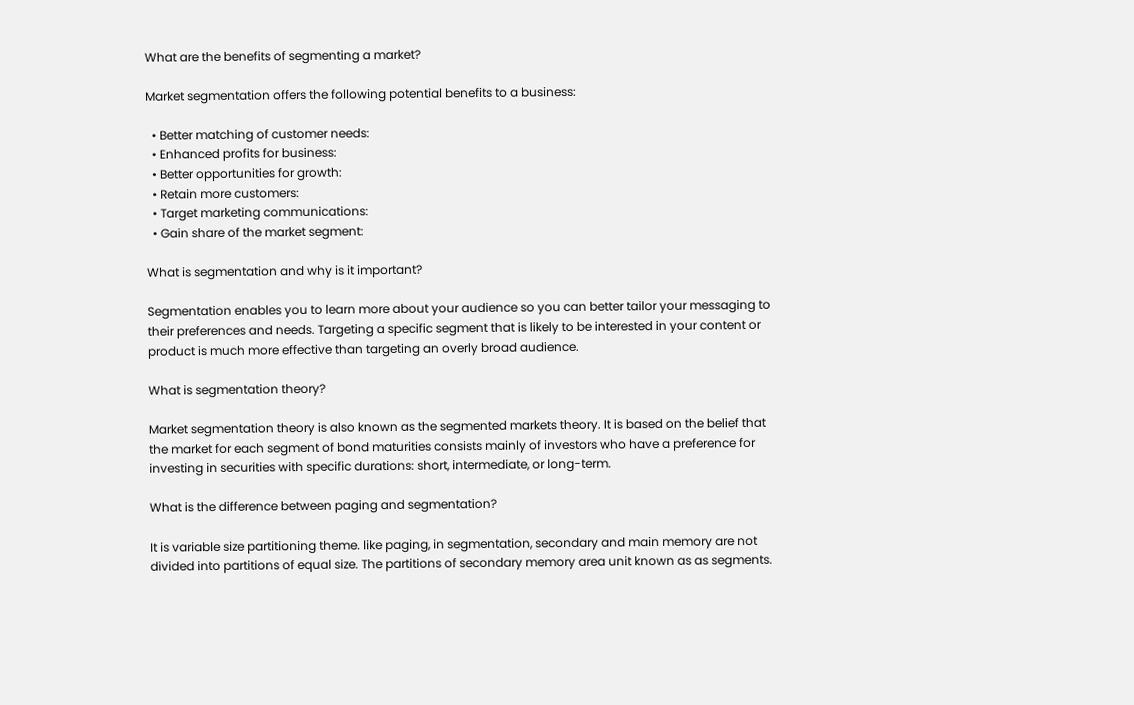What are the benefits of segmenting a market?

Market segmentation offers the following potential benefits to a business:

  • Better matching of customer needs:
  • Enhanced profits for business:
  • Better opportunities for growth:
  • Retain more customers:
  • Target marketing communications:
  • Gain share of the market segment:

What is segmentation and why is it important?

Segmentation enables you to learn more about your audience so you can better tailor your messaging to their preferences and needs. Targeting a specific segment that is likely to be interested in your content or product is much more effective than targeting an overly broad audience.

What is segmentation theory?

Market segmentation theory is also known as the segmented markets theory. It is based on the belief that the market for each segment of bond maturities consists mainly of investors who have a preference for investing in securities with specific durations: short, intermediate, or long-term.

What is the difference between paging and segmentation?

It is variable size partitioning theme. like paging, in segmentation, secondary and main memory are not divided into partitions of equal size. The partitions of secondary memory area unit known as as segments.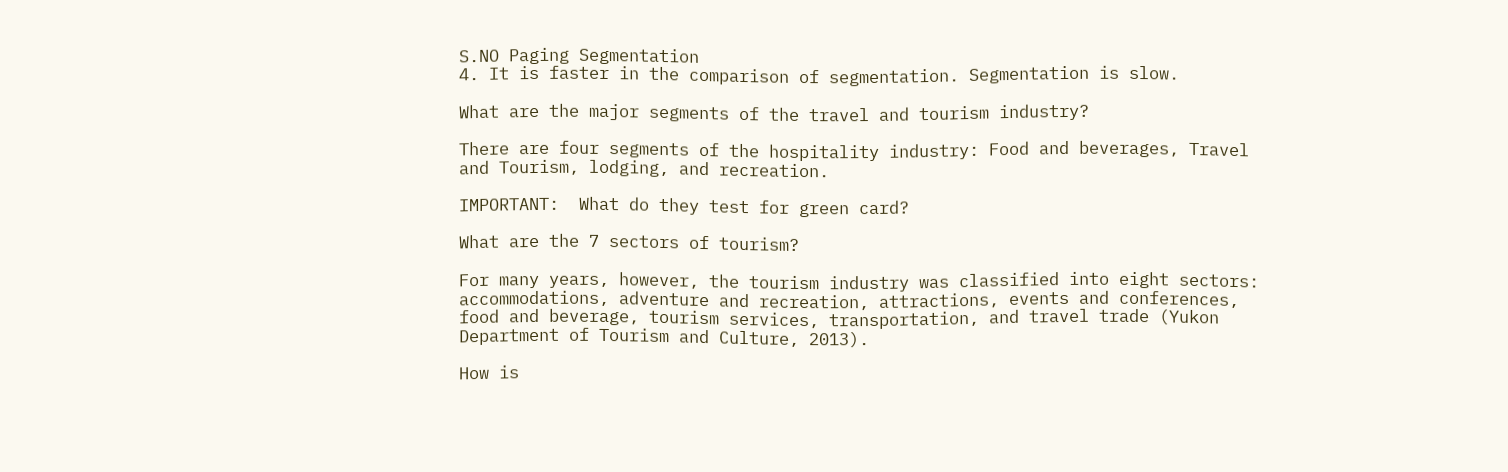S.NO Paging Segmentation
4. It is faster in the comparison of segmentation. Segmentation is slow.

What are the major segments of the travel and tourism industry?

There are four segments of the hospitality industry: Food and beverages, Travel and Tourism, lodging, and recreation.

IMPORTANT:  What do they test for green card?

What are the 7 sectors of tourism?

For many years, however, the tourism industry was classified into eight sectors: accommodations, adventure and recreation, attractions, events and conferences, food and beverage, tourism services, transportation, and travel trade (Yukon Department of Tourism and Culture, 2013).

How is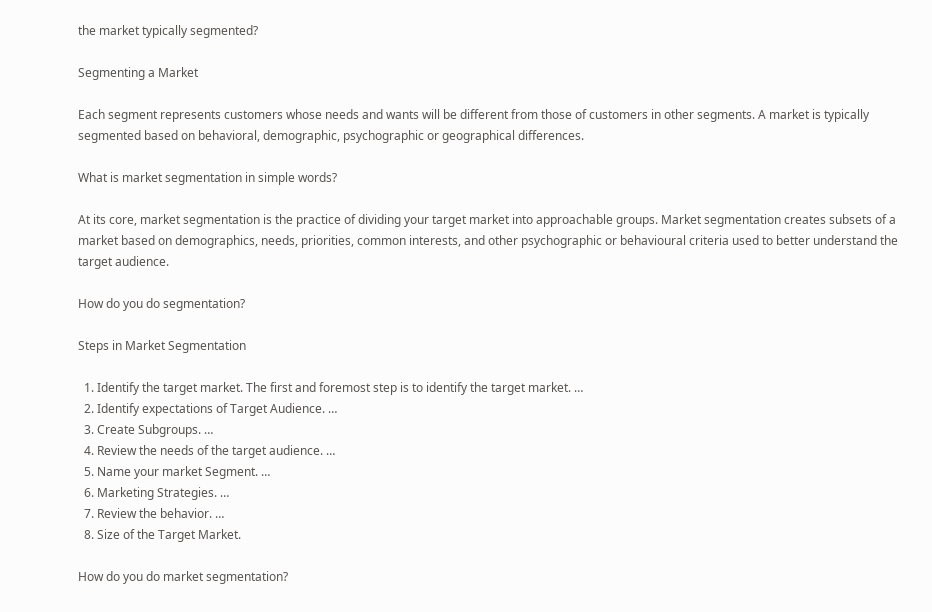the market typically segmented?

Segmenting a Market

Each segment represents customers whose needs and wants will be different from those of customers in other segments. A market is typically segmented based on behavioral, demographic, psychographic or geographical differences.

What is market segmentation in simple words?

At its core, market segmentation is the practice of dividing your target market into approachable groups. Market segmentation creates subsets of a market based on demographics, needs, priorities, common interests, and other psychographic or behavioural criteria used to better understand the target audience.

How do you do segmentation?

Steps in Market Segmentation

  1. Identify the target market. The first and foremost step is to identify the target market. …
  2. Identify expectations of Target Audience. …
  3. Create Subgroups. …
  4. Review the needs of the target audience. …
  5. Name your market Segment. …
  6. Marketing Strategies. …
  7. Review the behavior. …
  8. Size of the Target Market.

How do you do market segmentation?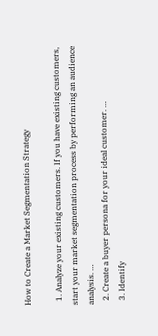How to Create a Market Segmentation Strategy

  1. Analyze your existing customers. If you have existing customers, start your market segmentation process by performing an audience analysis. …
  2. Create a buyer persona for your ideal customer. …
  3. Identify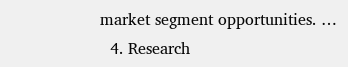market segment opportunities. …
  4. Research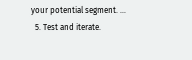your potential segment. …
  5. Test and iterate.